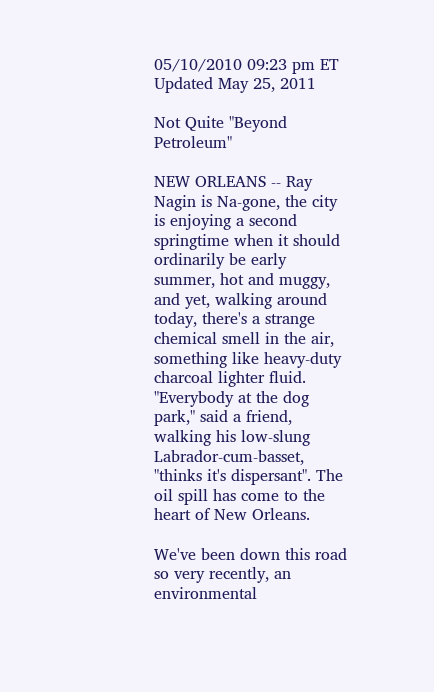05/10/2010 09:23 pm ET Updated May 25, 2011

Not Quite "Beyond Petroleum"

NEW ORLEANS -- Ray Nagin is Na-gone, the city is enjoying a second springtime when it should ordinarily be early summer, hot and muggy, and yet, walking around today, there's a strange chemical smell in the air, something like heavy-duty charcoal lighter fluid. "Everybody at the dog park," said a friend, walking his low-slung Labrador-cum-basset, "thinks it's dispersant". The oil spill has come to the heart of New Orleans.

We've been down this road so very recently, an environmental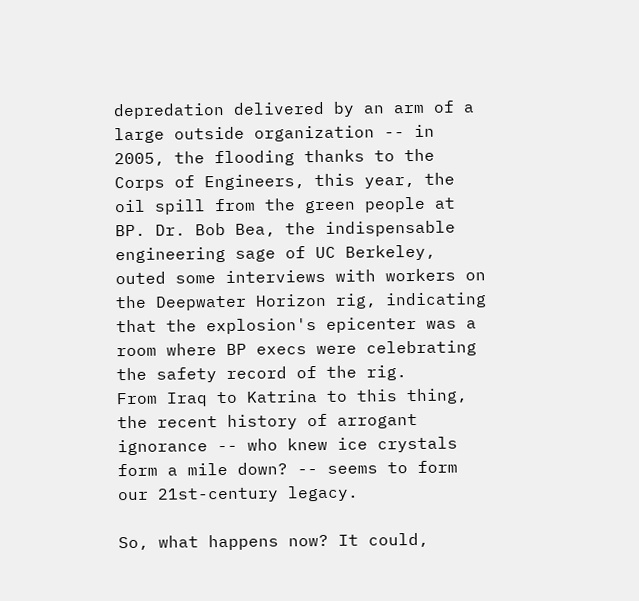depredation delivered by an arm of a large outside organization -- in 2005, the flooding thanks to the Corps of Engineers, this year, the oil spill from the green people at BP. Dr. Bob Bea, the indispensable engineering sage of UC Berkeley, outed some interviews with workers on the Deepwater Horizon rig, indicating that the explosion's epicenter was a room where BP execs were celebrating the safety record of the rig.
From Iraq to Katrina to this thing, the recent history of arrogant ignorance -- who knew ice crystals form a mile down? -- seems to form our 21st-century legacy.

So, what happens now? It could,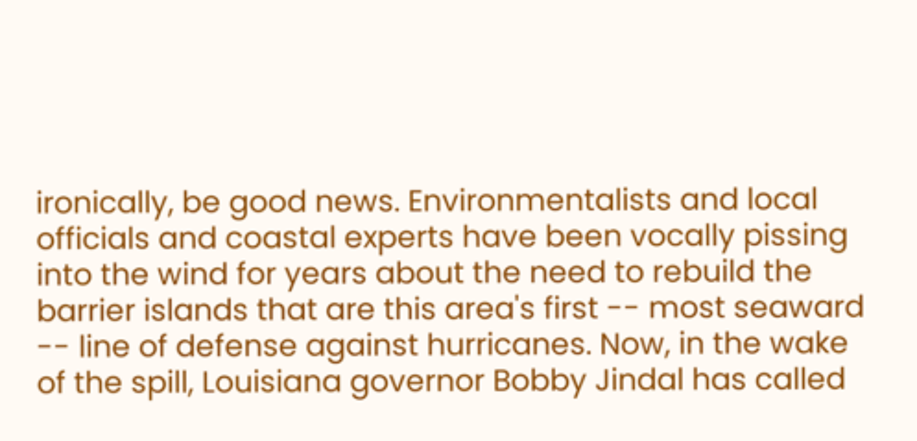ironically, be good news. Environmentalists and local officials and coastal experts have been vocally pissing into the wind for years about the need to rebuild the barrier islands that are this area's first -- most seaward -- line of defense against hurricanes. Now, in the wake of the spill, Louisiana governor Bobby Jindal has called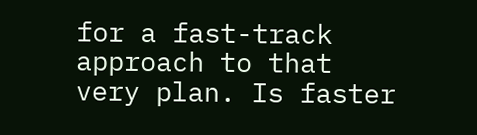for a fast-track approach to that very plan. Is faster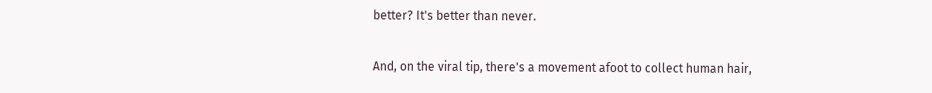better? It's better than never.

And, on the viral tip, there's a movement afoot to collect human hair,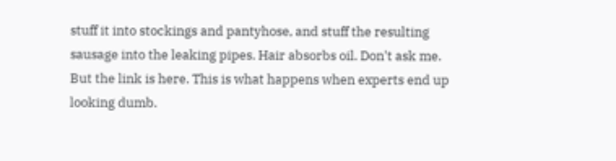stuff it into stockings and pantyhose, and stuff the resulting sausage into the leaking pipes. Hair absorbs oil. Don't ask me. But the link is here. This is what happens when experts end up looking dumb.